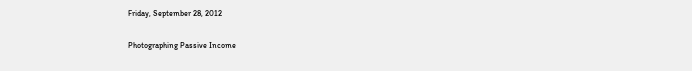Friday, September 28, 2012

Photographing Passive Income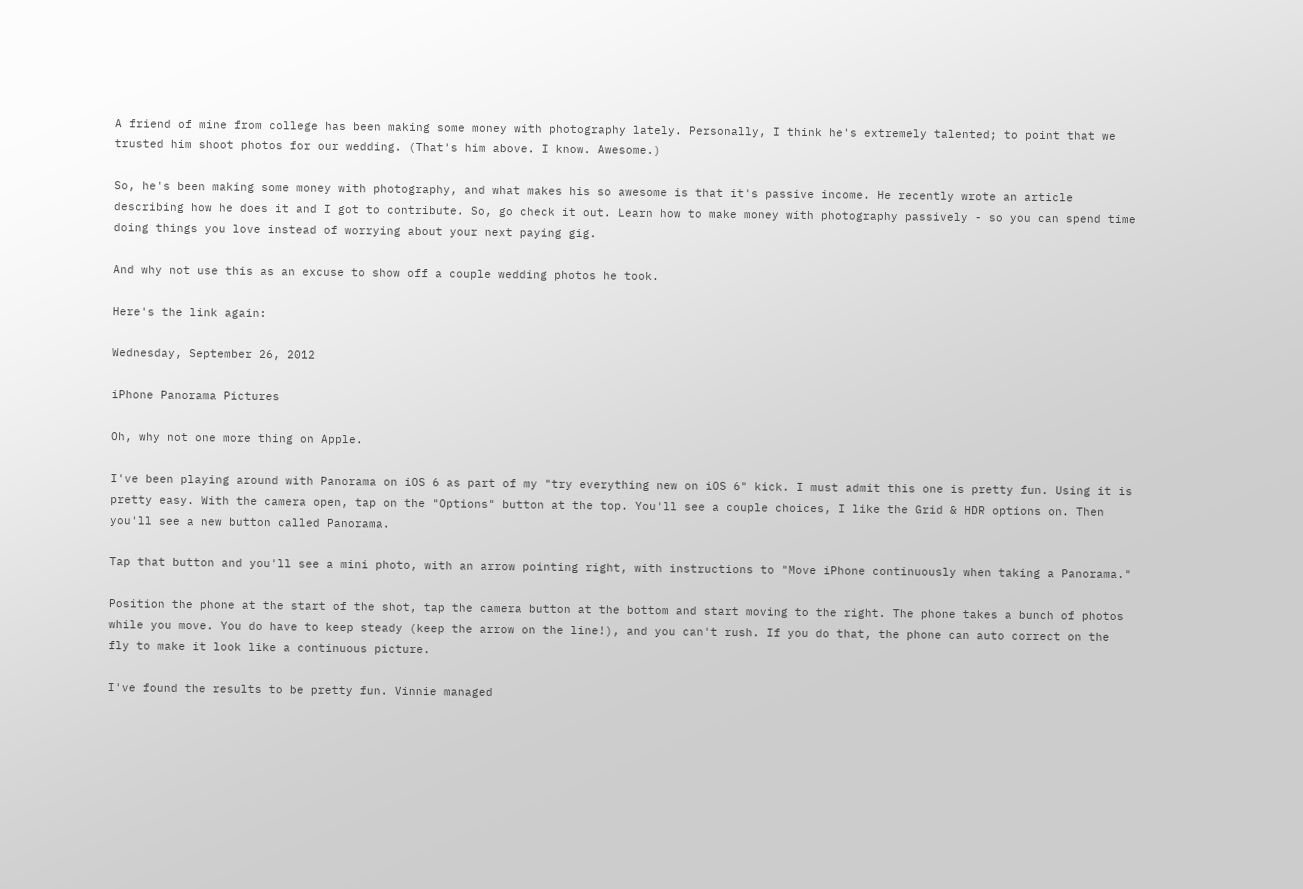A friend of mine from college has been making some money with photography lately. Personally, I think he's extremely talented; to point that we trusted him shoot photos for our wedding. (That's him above. I know. Awesome.)

So, he's been making some money with photography, and what makes his so awesome is that it's passive income. He recently wrote an article describing how he does it and I got to contribute. So, go check it out. Learn how to make money with photography passively - so you can spend time doing things you love instead of worrying about your next paying gig.

And why not use this as an excuse to show off a couple wedding photos he took.

Here's the link again:

Wednesday, September 26, 2012

iPhone Panorama Pictures

Oh, why not one more thing on Apple.

I've been playing around with Panorama on iOS 6 as part of my "try everything new on iOS 6" kick. I must admit this one is pretty fun. Using it is pretty easy. With the camera open, tap on the "Options" button at the top. You'll see a couple choices, I like the Grid & HDR options on. Then you'll see a new button called Panorama.

Tap that button and you'll see a mini photo, with an arrow pointing right, with instructions to "Move iPhone continuously when taking a Panorama."

Position the phone at the start of the shot, tap the camera button at the bottom and start moving to the right. The phone takes a bunch of photos while you move. You do have to keep steady (keep the arrow on the line!), and you can't rush. If you do that, the phone can auto correct on the fly to make it look like a continuous picture.

I've found the results to be pretty fun. Vinnie managed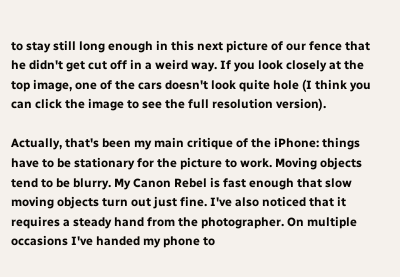to stay still long enough in this next picture of our fence that he didn't get cut off in a weird way. If you look closely at the top image, one of the cars doesn't look quite hole (I think you can click the image to see the full resolution version).

Actually, that's been my main critique of the iPhone: things have to be stationary for the picture to work. Moving objects tend to be blurry. My Canon Rebel is fast enough that slow moving objects turn out just fine. I've also noticed that it requires a steady hand from the photographer. On multiple occasions I've handed my phone to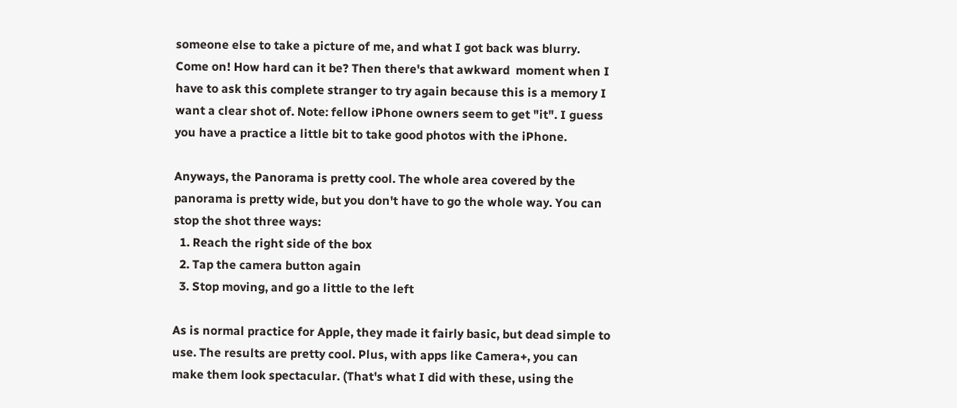someone else to take a picture of me, and what I got back was blurry. Come on! How hard can it be? Then there's that awkward  moment when I have to ask this complete stranger to try again because this is a memory I want a clear shot of. Note: fellow iPhone owners seem to get "it". I guess you have a practice a little bit to take good photos with the iPhone.

Anyways, the Panorama is pretty cool. The whole area covered by the panorama is pretty wide, but you don't have to go the whole way. You can stop the shot three ways:
  1. Reach the right side of the box
  2. Tap the camera button again
  3. Stop moving, and go a little to the left

As is normal practice for Apple, they made it fairly basic, but dead simple to use. The results are pretty cool. Plus, with apps like Camera+, you can make them look spectacular. (That's what I did with these, using the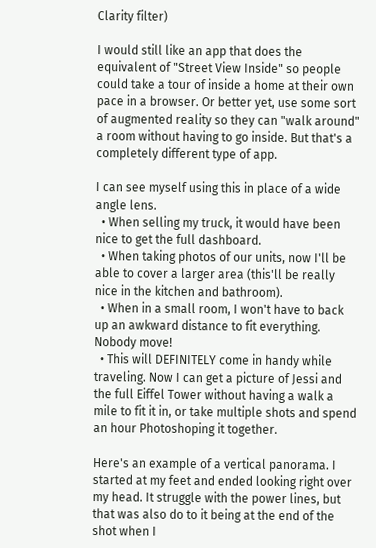Clarity filter)

I would still like an app that does the equivalent of "Street View Inside" so people could take a tour of inside a home at their own pace in a browser. Or better yet, use some sort of augmented reality so they can "walk around" a room without having to go inside. But that's a completely different type of app.

I can see myself using this in place of a wide angle lens.
  • When selling my truck, it would have been nice to get the full dashboard.
  • When taking photos of our units, now I'll be able to cover a larger area (this'll be really nice in the kitchen and bathroom).
  • When in a small room, I won't have to back up an awkward distance to fit everything. Nobody move!
  • This will DEFINITELY come in handy while traveling. Now I can get a picture of Jessi and the full Eiffel Tower without having a walk a mile to fit it in, or take multiple shots and spend an hour Photoshoping it together.

Here's an example of a vertical panorama. I started at my feet and ended looking right over my head. It struggle with the power lines, but that was also do to it being at the end of the shot when I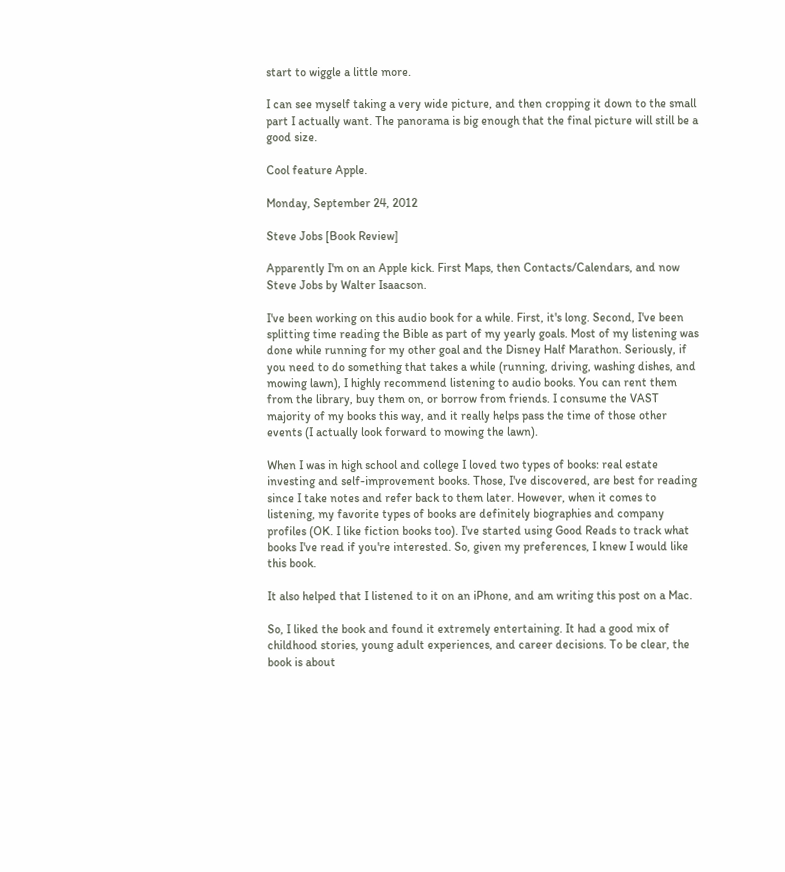start to wiggle a little more.

I can see myself taking a very wide picture, and then cropping it down to the small part I actually want. The panorama is big enough that the final picture will still be a good size.

Cool feature Apple.

Monday, September 24, 2012

Steve Jobs [Book Review]

Apparently I'm on an Apple kick. First Maps, then Contacts/Calendars, and now Steve Jobs by Walter Isaacson.

I've been working on this audio book for a while. First, it's long. Second, I've been splitting time reading the Bible as part of my yearly goals. Most of my listening was done while running for my other goal and the Disney Half Marathon. Seriously, if you need to do something that takes a while (running, driving, washing dishes, and mowing lawn), I highly recommend listening to audio books. You can rent them from the library, buy them on, or borrow from friends. I consume the VAST majority of my books this way, and it really helps pass the time of those other events (I actually look forward to mowing the lawn).

When I was in high school and college I loved two types of books: real estate investing and self-improvement books. Those, I've discovered, are best for reading since I take notes and refer back to them later. However, when it comes to listening, my favorite types of books are definitely biographies and company profiles (OK. I like fiction books too). I've started using Good Reads to track what books I've read if you're interested. So, given my preferences, I knew I would like this book.

It also helped that I listened to it on an iPhone, and am writing this post on a Mac.

So, I liked the book and found it extremely entertaining. It had a good mix of childhood stories, young adult experiences, and career decisions. To be clear, the book is about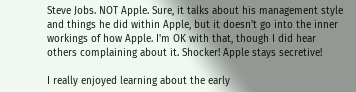Steve Jobs. NOT Apple. Sure, it talks about his management style and things he did within Apple, but it doesn't go into the inner workings of how Apple. I'm OK with that, though I did hear others complaining about it. Shocker! Apple stays secretive!

I really enjoyed learning about the early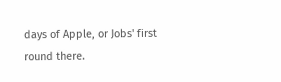days of Apple, or Jobs' first round there.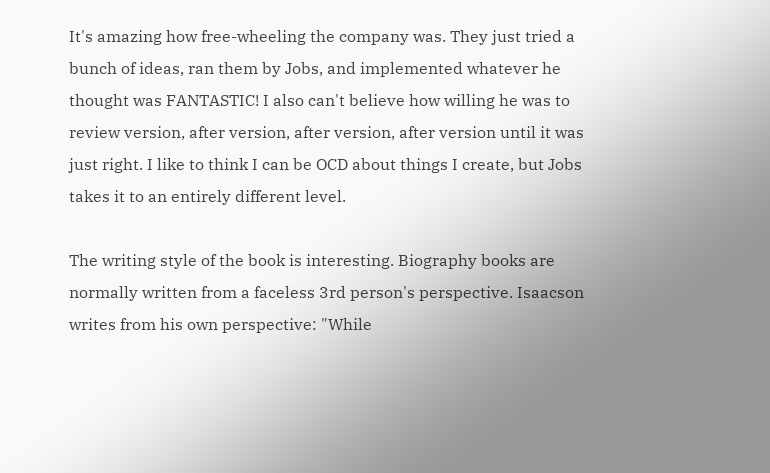It's amazing how free-wheeling the company was. They just tried a bunch of ideas, ran them by Jobs, and implemented whatever he thought was FANTASTIC! I also can't believe how willing he was to review version, after version, after version, after version until it was just right. I like to think I can be OCD about things I create, but Jobs takes it to an entirely different level.

The writing style of the book is interesting. Biography books are normally written from a faceless 3rd person's perspective. Isaacson writes from his own perspective: "While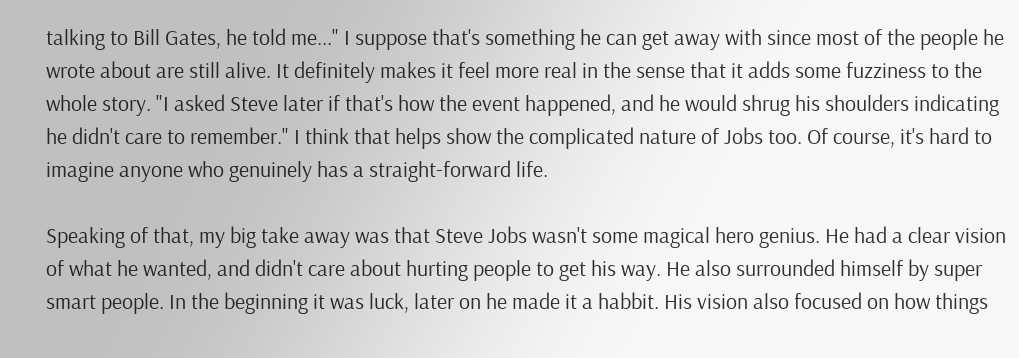talking to Bill Gates, he told me..." I suppose that's something he can get away with since most of the people he wrote about are still alive. It definitely makes it feel more real in the sense that it adds some fuzziness to the whole story. "I asked Steve later if that's how the event happened, and he would shrug his shoulders indicating he didn't care to remember." I think that helps show the complicated nature of Jobs too. Of course, it's hard to imagine anyone who genuinely has a straight-forward life.

Speaking of that, my big take away was that Steve Jobs wasn't some magical hero genius. He had a clear vision of what he wanted, and didn't care about hurting people to get his way. He also surrounded himself by super smart people. In the beginning it was luck, later on he made it a habbit. His vision also focused on how things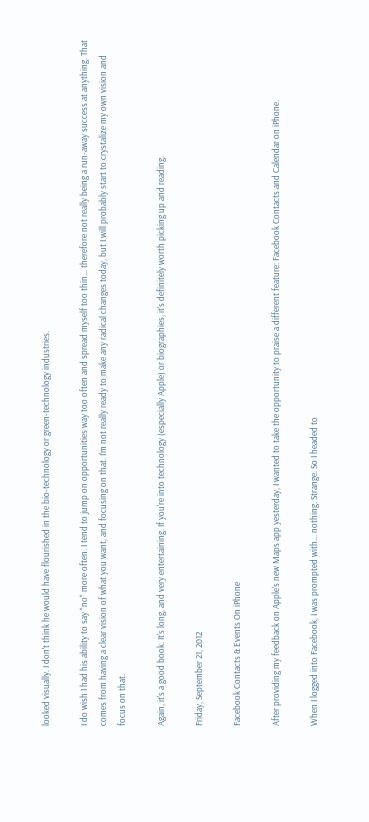looked visually. I don't think he would have flourished in the bio-technology or green-technology industries.

I do wish I had his ability to say "no" more often. I tend to jump on opportunities way too often and spread myself too thin... therefore not really being a run-away success at anything. That comes from having a clear vision of what you want, and focusing on that. I'm not really ready to make any radical changes today, but I will probably start to crystalize my own vision and focus on that.

Again, it's a good book. It's long, and very entertaining. If you're into technology (especially Apple) or biographies, it's definitely worth picking up and reading.

Friday, September 21, 2012

Facebook Contacts & Events On iPhone

After providing my feedback on Apple's new Maps app yesterday, I wanted to take the opportunity to praise a different feature: Facebook Contacts and Calendar on iPhone.

When I logged into Facebook, I was prompted with... nothing. Strange. So I headed to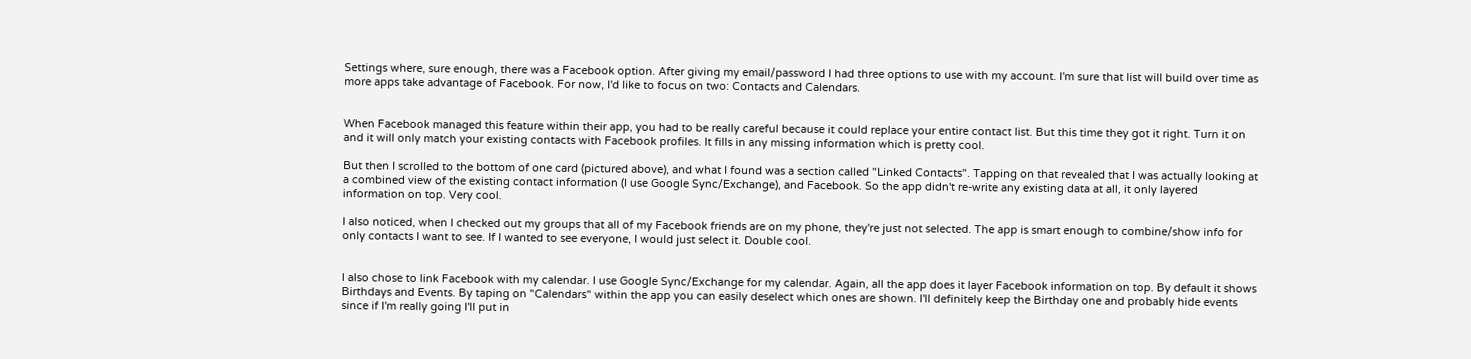Settings where, sure enough, there was a Facebook option. After giving my email/password I had three options to use with my account. I'm sure that list will build over time as more apps take advantage of Facebook. For now, I'd like to focus on two: Contacts and Calendars.


When Facebook managed this feature within their app, you had to be really careful because it could replace your entire contact list. But this time they got it right. Turn it on and it will only match your existing contacts with Facebook profiles. It fills in any missing information which is pretty cool.

But then I scrolled to the bottom of one card (pictured above), and what I found was a section called "Linked Contacts". Tapping on that revealed that I was actually looking at a combined view of the existing contact information (I use Google Sync/Exchange), and Facebook. So the app didn't re-write any existing data at all, it only layered information on top. Very cool.

I also noticed, when I checked out my groups that all of my Facebook friends are on my phone, they're just not selected. The app is smart enough to combine/show info for only contacts I want to see. If I wanted to see everyone, I would just select it. Double cool.


I also chose to link Facebook with my calendar. I use Google Sync/Exchange for my calendar. Again, all the app does it layer Facebook information on top. By default it shows Birthdays and Events. By taping on "Calendars" within the app you can easily deselect which ones are shown. I'll definitely keep the Birthday one and probably hide events since if I'm really going I'll put in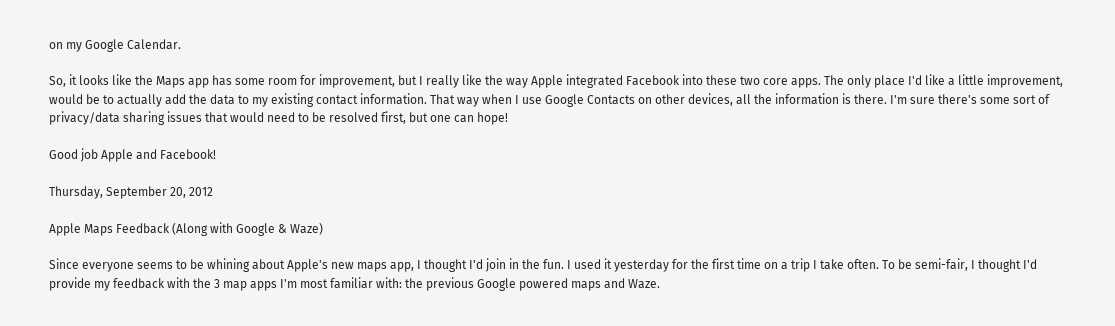on my Google Calendar.

So, it looks like the Maps app has some room for improvement, but I really like the way Apple integrated Facebook into these two core apps. The only place I'd like a little improvement, would be to actually add the data to my existing contact information. That way when I use Google Contacts on other devices, all the information is there. I'm sure there's some sort of privacy/data sharing issues that would need to be resolved first, but one can hope!

Good job Apple and Facebook!

Thursday, September 20, 2012

Apple Maps Feedback (Along with Google & Waze)

Since everyone seems to be whining about Apple's new maps app, I thought I'd join in the fun. I used it yesterday for the first time on a trip I take often. To be semi-fair, I thought I'd provide my feedback with the 3 map apps I'm most familiar with: the previous Google powered maps and Waze.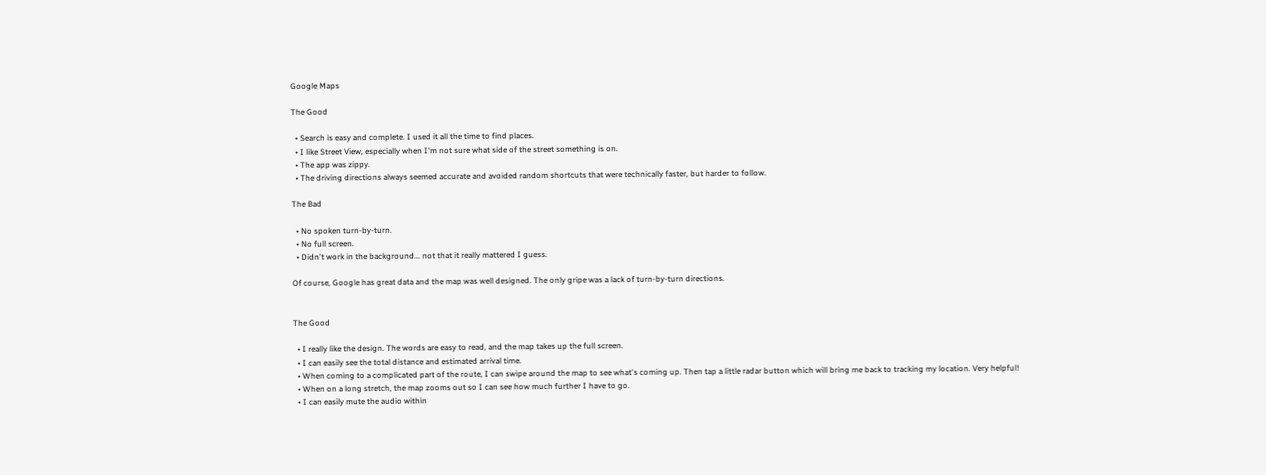Google Maps

The Good

  • Search is easy and complete. I used it all the time to find places.
  • I like Street View, especially when I'm not sure what side of the street something is on.
  • The app was zippy.
  • The driving directions always seemed accurate and avoided random shortcuts that were technically faster, but harder to follow.

The Bad

  • No spoken turn-by-turn.
  • No full screen.
  • Didn't work in the background... not that it really mattered I guess.

Of course, Google has great data and the map was well designed. The only gripe was a lack of turn-by-turn directions.


The Good

  • I really like the design. The words are easy to read, and the map takes up the full screen.
  • I can easily see the total distance and estimated arrival time.
  • When coming to a complicated part of the route, I can swipe around the map to see what's coming up. Then tap a little radar button which will bring me back to tracking my location. Very helpful!
  • When on a long stretch, the map zooms out so I can see how much further I have to go.
  • I can easily mute the audio within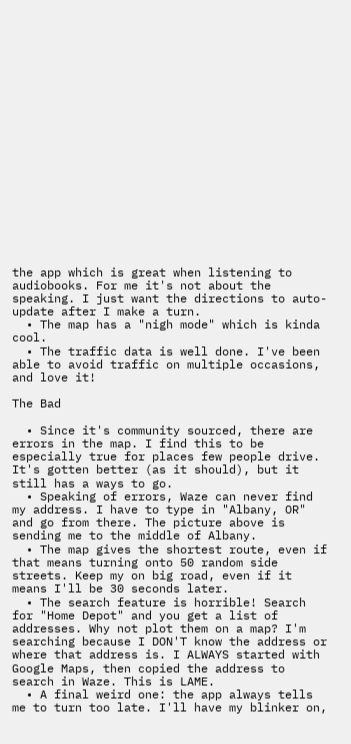the app which is great when listening to audiobooks. For me it's not about the speaking. I just want the directions to auto-update after I make a turn.
  • The map has a "nigh mode" which is kinda cool.
  • The traffic data is well done. I've been able to avoid traffic on multiple occasions, and love it!

The Bad

  • Since it's community sourced, there are errors in the map. I find this to be especially true for places few people drive. It's gotten better (as it should), but it still has a ways to go.
  • Speaking of errors, Waze can never find my address. I have to type in "Albany, OR" and go from there. The picture above is sending me to the middle of Albany.
  • The map gives the shortest route, even if that means turning onto 50 random side streets. Keep my on big road, even if it means I'll be 30 seconds later.
  • The search feature is horrible! Search for "Home Depot" and you get a list of addresses. Why not plot them on a map? I'm searching because I DON'T know the address or where that address is. I ALWAYS started with Google Maps, then copied the address to search in Waze. This is LAME.
  • A final weird one: the app always tells me to turn too late. I'll have my blinker on,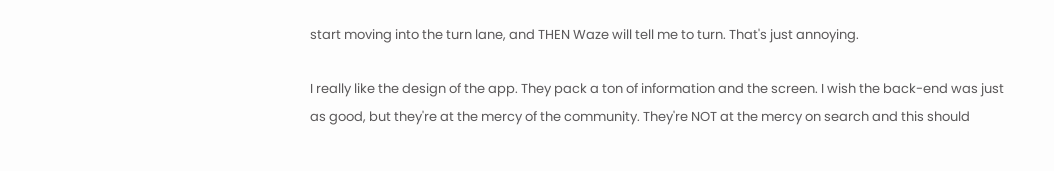start moving into the turn lane, and THEN Waze will tell me to turn. That's just annoying.

I really like the design of the app. They pack a ton of information and the screen. I wish the back-end was just as good, but they're at the mercy of the community. They're NOT at the mercy on search and this should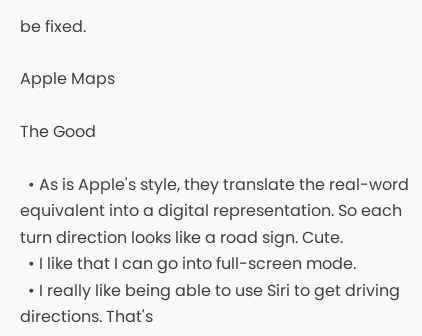be fixed.

Apple Maps

The Good

  • As is Apple's style, they translate the real-word equivalent into a digital representation. So each turn direction looks like a road sign. Cute.
  • I like that I can go into full-screen mode.
  • I really like being able to use Siri to get driving directions. That's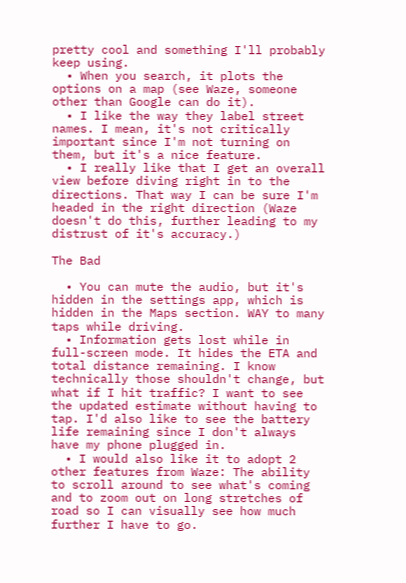pretty cool and something I'll probably keep using.
  • When you search, it plots the options on a map (see Waze, someone other than Google can do it).
  • I like the way they label street names. I mean, it's not critically important since I'm not turning on them, but it's a nice feature.
  • I really like that I get an overall view before diving right in to the directions. That way I can be sure I'm headed in the right direction (Waze doesn't do this, further leading to my distrust of it's accuracy.)

The Bad

  • You can mute the audio, but it's hidden in the settings app, which is hidden in the Maps section. WAY to many taps while driving.
  • Information gets lost while in full-screen mode. It hides the ETA and total distance remaining. I know technically those shouldn't change, but what if I hit traffic? I want to see the updated estimate without having to tap. I'd also like to see the battery life remaining since I don't always have my phone plugged in.
  • I would also like it to adopt 2 other features from Waze: The ability to scroll around to see what's coming and to zoom out on long stretches of road so I can visually see how much further I have to go.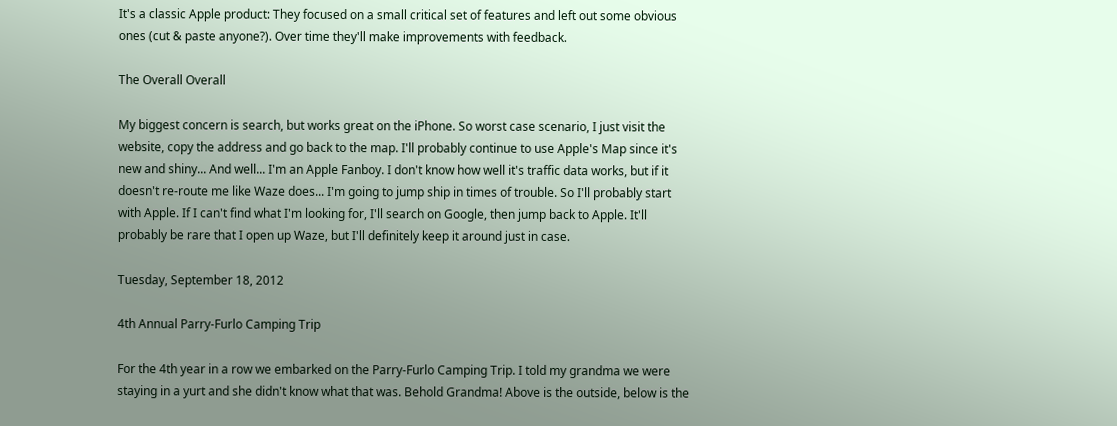It's a classic Apple product: They focused on a small critical set of features and left out some obvious ones (cut & paste anyone?). Over time they'll make improvements with feedback.

The Overall Overall

My biggest concern is search, but works great on the iPhone. So worst case scenario, I just visit the website, copy the address and go back to the map. I'll probably continue to use Apple's Map since it's new and shiny... And well... I'm an Apple Fanboy. I don't know how well it's traffic data works, but if it doesn't re-route me like Waze does... I'm going to jump ship in times of trouble. So I'll probably start with Apple. If I can't find what I'm looking for, I'll search on Google, then jump back to Apple. It'll probably be rare that I open up Waze, but I'll definitely keep it around just in case.

Tuesday, September 18, 2012

4th Annual Parry-Furlo Camping Trip

For the 4th year in a row we embarked on the Parry-Furlo Camping Trip. I told my grandma we were staying in a yurt and she didn't know what that was. Behold Grandma! Above is the outside, below is the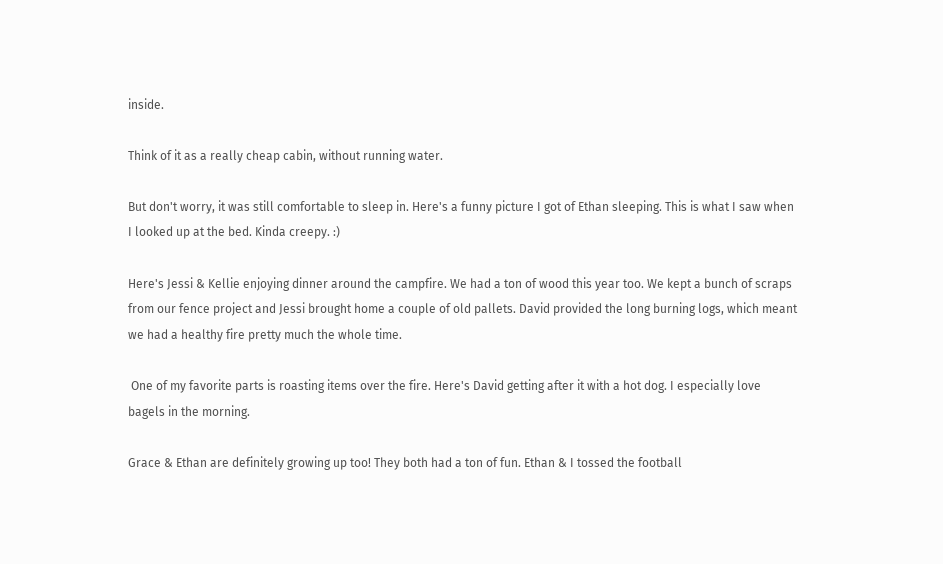inside.

Think of it as a really cheap cabin, without running water.

But don't worry, it was still comfortable to sleep in. Here's a funny picture I got of Ethan sleeping. This is what I saw when I looked up at the bed. Kinda creepy. :)

Here's Jessi & Kellie enjoying dinner around the campfire. We had a ton of wood this year too. We kept a bunch of scraps from our fence project and Jessi brought home a couple of old pallets. David provided the long burning logs, which meant we had a healthy fire pretty much the whole time.

 One of my favorite parts is roasting items over the fire. Here's David getting after it with a hot dog. I especially love bagels in the morning.

Grace & Ethan are definitely growing up too! They both had a ton of fun. Ethan & I tossed the football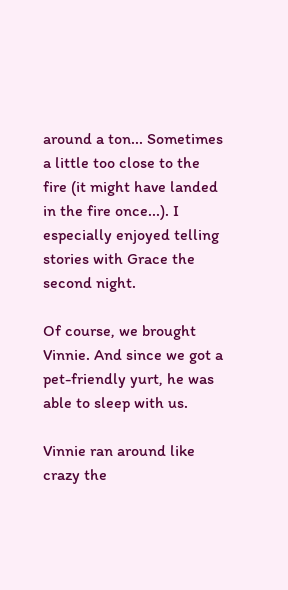around a ton... Sometimes a little too close to the fire (it might have landed in the fire once...). I especially enjoyed telling stories with Grace the second night.

Of course, we brought Vinnie. And since we got a pet-friendly yurt, he was able to sleep with us.

Vinnie ran around like crazy the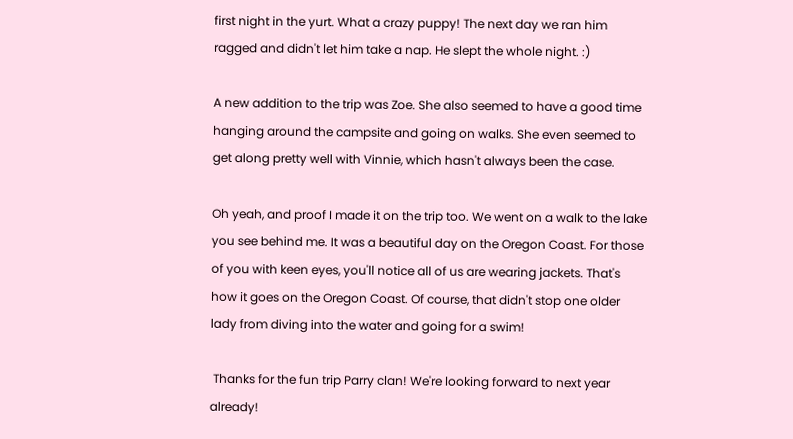first night in the yurt. What a crazy puppy! The next day we ran him ragged and didn't let him take a nap. He slept the whole night. :)

A new addition to the trip was Zoe. She also seemed to have a good time hanging around the campsite and going on walks. She even seemed to get along pretty well with Vinnie, which hasn't always been the case.

Oh yeah, and proof I made it on the trip too. We went on a walk to the lake you see behind me. It was a beautiful day on the Oregon Coast. For those of you with keen eyes, you'll notice all of us are wearing jackets. That's how it goes on the Oregon Coast. Of course, that didn't stop one older lady from diving into the water and going for a swim!

 Thanks for the fun trip Parry clan! We're looking forward to next year already!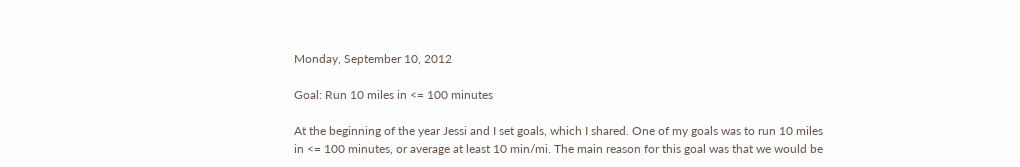Monday, September 10, 2012

Goal: Run 10 miles in <= 100 minutes

At the beginning of the year Jessi and I set goals, which I shared. One of my goals was to run 10 miles in <= 100 minutes, or average at least 10 min/mi. The main reason for this goal was that we would be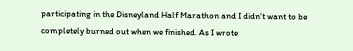participating in the Disneyland Half Marathon and I didn't want to be completely burned out when we finished. As I wrote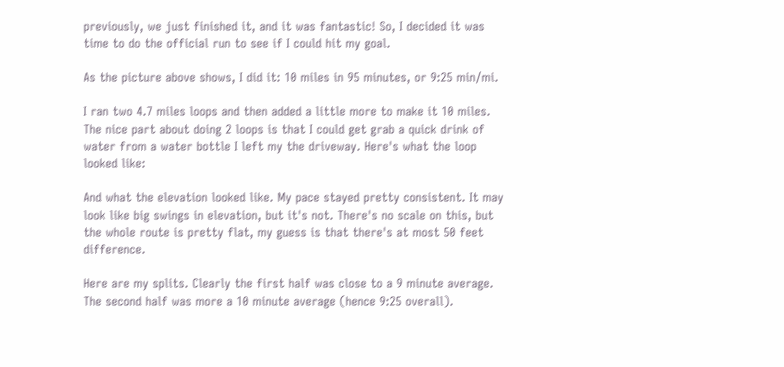previously, we just finished it, and it was fantastic! So, I decided it was time to do the official run to see if I could hit my goal.

As the picture above shows, I did it: 10 miles in 95 minutes, or 9:25 min/mi.

I ran two 4.7 miles loops and then added a little more to make it 10 miles. The nice part about doing 2 loops is that I could get grab a quick drink of water from a water bottle I left my the driveway. Here's what the loop looked like:

And what the elevation looked like. My pace stayed pretty consistent. It may look like big swings in elevation, but it's not. There's no scale on this, but the whole route is pretty flat, my guess is that there's at most 50 feet difference.

Here are my splits. Clearly the first half was close to a 9 minute average. The second half was more a 10 minute average (hence 9:25 overall).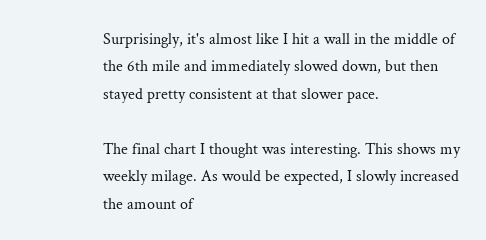Surprisingly, it's almost like I hit a wall in the middle of the 6th mile and immediately slowed down, but then stayed pretty consistent at that slower pace.

The final chart I thought was interesting. This shows my weekly milage. As would be expected, I slowly increased the amount of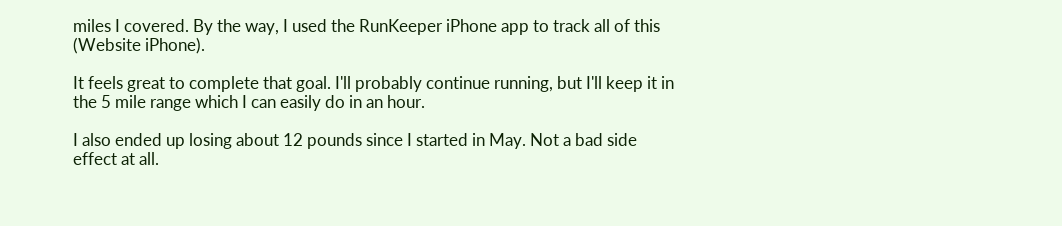miles I covered. By the way, I used the RunKeeper iPhone app to track all of this (Website iPhone).

It feels great to complete that goal. I'll probably continue running, but I'll keep it in the 5 mile range which I can easily do in an hour.

I also ended up losing about 12 pounds since I started in May. Not a bad side effect at all.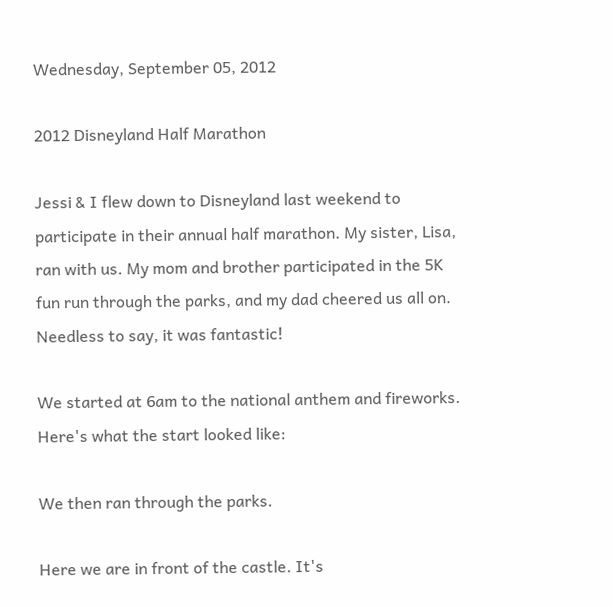Wednesday, September 05, 2012

2012 Disneyland Half Marathon

Jessi & I flew down to Disneyland last weekend to participate in their annual half marathon. My sister, Lisa, ran with us. My mom and brother participated in the 5K fun run through the parks, and my dad cheered us all on. Needless to say, it was fantastic!

We started at 6am to the national anthem and fireworks. Here's what the start looked like:

We then ran through the parks.

Here we are in front of the castle. It's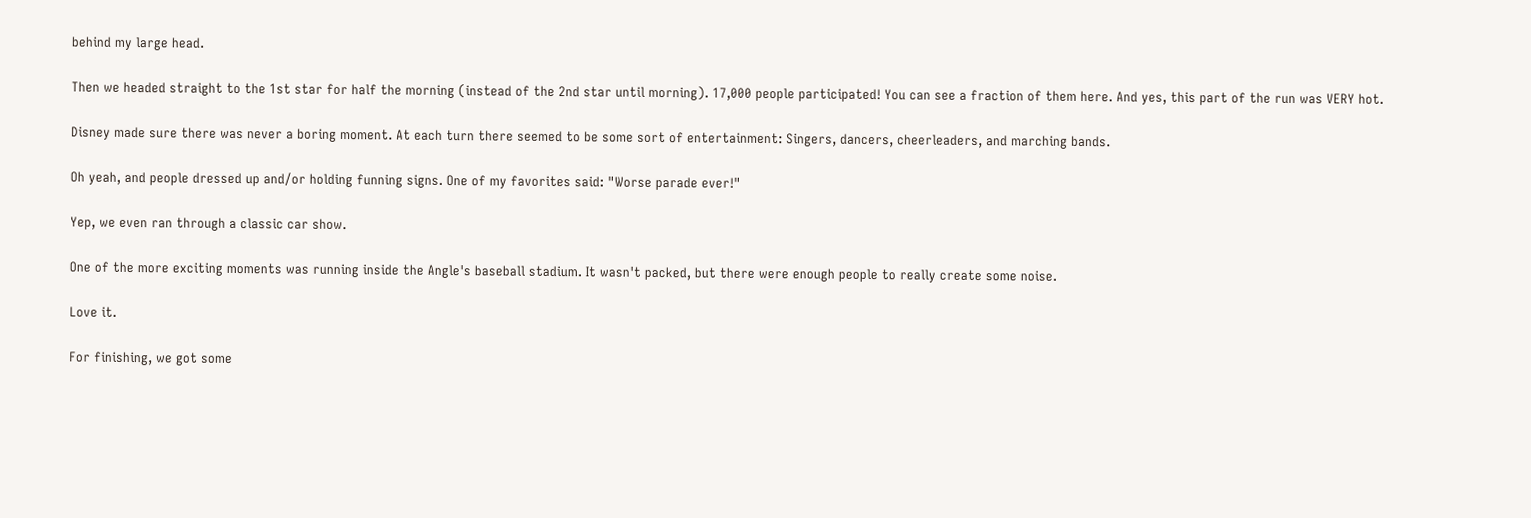behind my large head.

Then we headed straight to the 1st star for half the morning (instead of the 2nd star until morning). 17,000 people participated! You can see a fraction of them here. And yes, this part of the run was VERY hot.

Disney made sure there was never a boring moment. At each turn there seemed to be some sort of entertainment: Singers, dancers, cheerleaders, and marching bands.

Oh yeah, and people dressed up and/or holding funning signs. One of my favorites said: "Worse parade ever!"

Yep, we even ran through a classic car show.

One of the more exciting moments was running inside the Angle's baseball stadium. It wasn't packed, but there were enough people to really create some noise.

Love it.

For finishing, we got some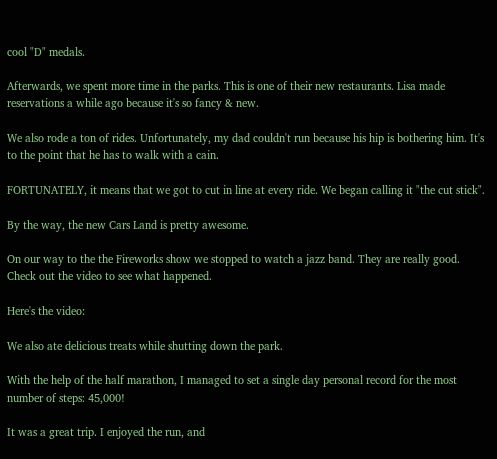cool "D" medals.

Afterwards, we spent more time in the parks. This is one of their new restaurants. Lisa made reservations a while ago because it's so fancy & new.

We also rode a ton of rides. Unfortunately, my dad couldn't run because his hip is bothering him. It's to the point that he has to walk with a cain.

FORTUNATELY, it means that we got to cut in line at every ride. We began calling it "the cut stick".

By the way, the new Cars Land is pretty awesome.

On our way to the the Fireworks show we stopped to watch a jazz band. They are really good. Check out the video to see what happened.

Here's the video:

We also ate delicious treats while shutting down the park.

With the help of the half marathon, I managed to set a single day personal record for the most number of steps: 45,000!

It was a great trip. I enjoyed the run, and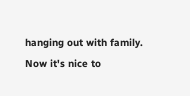hanging out with family. Now it's nice to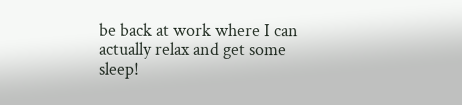be back at work where I can actually relax and get some sleep!